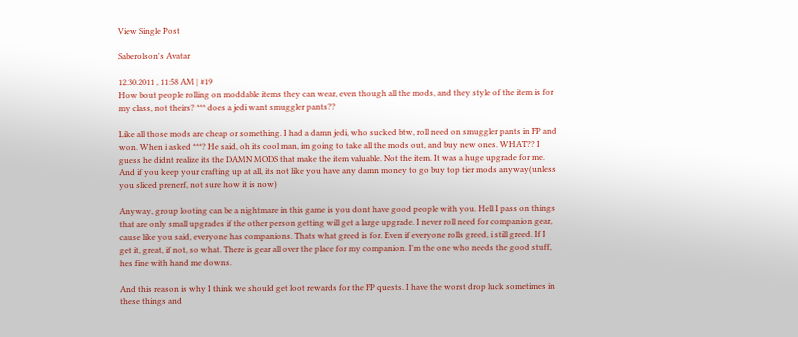View Single Post

Saberolson's Avatar

12.30.2011 , 11:58 AM | #19
How bout people rolling on moddable items they can wear, even though all the mods, and they style of the item is for my class, not theirs? *** does a jedi want smuggler pants??

Like all those mods are cheap or something. I had a damn jedi, who sucked btw, roll need on smuggler pants in FP and won. When i asked ***? He said, oh its cool man, im going to take all the mods out, and buy new ones. WHAT?? I guess he didnt realize its the DAMN MODS that make the item valuable. Not the item. It was a huge upgrade for me. And if you keep your crafting up at all, its not like you have any damn money to go buy top tier mods anyway(unless you sliced prenerf, not sure how it is now)

Anyway, group looting can be a nightmare in this game is you dont have good people with you. Hell I pass on things that are only small upgrades if the other person getting will get a large upgrade. I never roll need for companion gear, cause like you said, everyone has companions. Thats what greed is for. Even if everyone rolls greed, i still greed. If I get it, great, if not, so what. There is gear all over the place for my companion. I'm the one who needs the good stuff, hes fine with hand me downs.

And this reason is why I think we should get loot rewards for the FP quests. I have the worst drop luck sometimes in these things and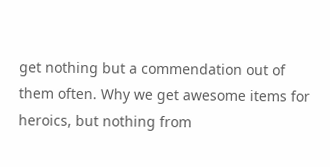get nothing but a commendation out of them often. Why we get awesome items for heroics, but nothing from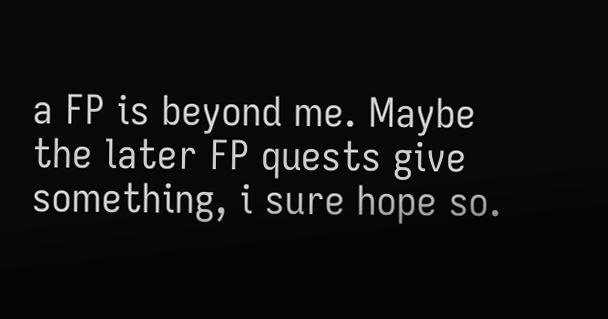a FP is beyond me. Maybe the later FP quests give something, i sure hope so.